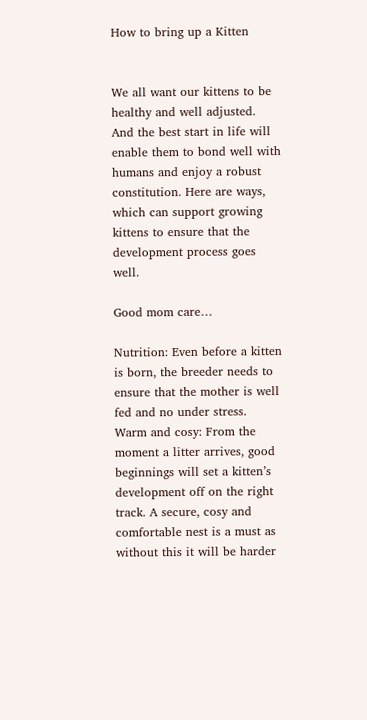How to bring up a Kitten


We all want our kittens to be healthy and well adjusted. And the best start in life will enable them to bond well with humans and enjoy a robust constitution. Here are ways, which can support growing kittens to ensure that the development process goes well.

Good mom care…

Nutrition: Even before a kitten is born, the breeder needs to ensure that the mother is well fed and no under stress.
Warm and cosy: From the moment a litter arrives, good beginnings will set a kitten’s development off on the right track. A secure, cosy and comfortable nest is a must as without this it will be harder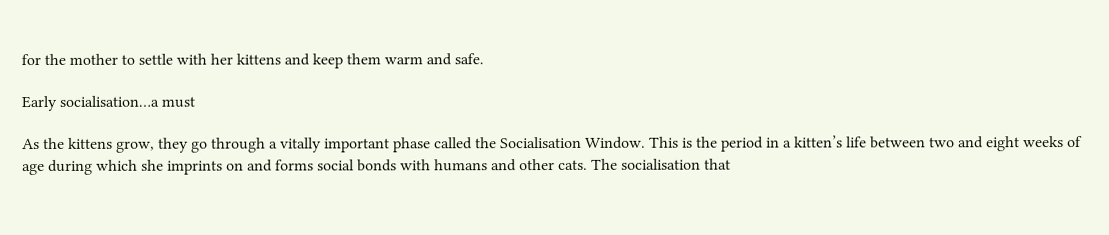for the mother to settle with her kittens and keep them warm and safe.

Early socialisation…a must

As the kittens grow, they go through a vitally important phase called the Socialisation Window. This is the period in a kitten’s life between two and eight weeks of age during which she imprints on and forms social bonds with humans and other cats. The socialisation that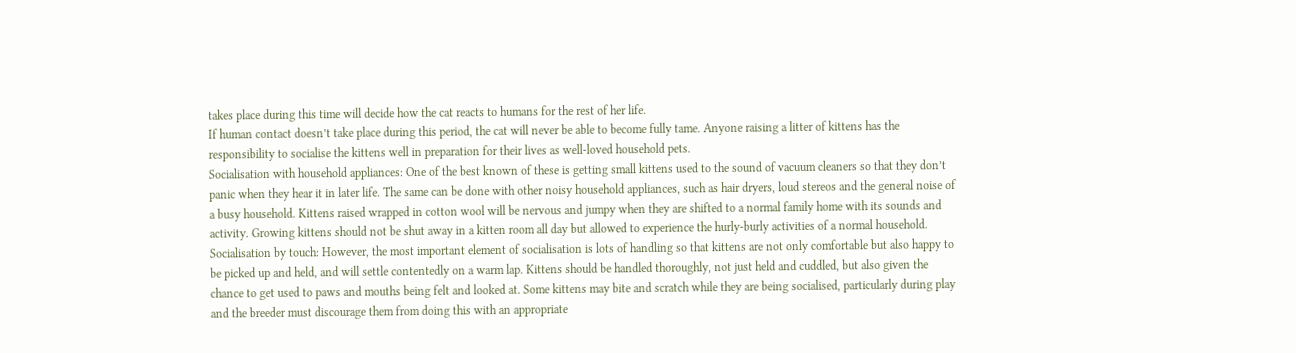takes place during this time will decide how the cat reacts to humans for the rest of her life.
If human contact doesn’t take place during this period, the cat will never be able to become fully tame. Anyone raising a litter of kittens has the responsibility to socialise the kittens well in preparation for their lives as well-loved household pets.
Socialisation with household appliances: One of the best known of these is getting small kittens used to the sound of vacuum cleaners so that they don’t panic when they hear it in later life. The same can be done with other noisy household appliances, such as hair dryers, loud stereos and the general noise of a busy household. Kittens raised wrapped in cotton wool will be nervous and jumpy when they are shifted to a normal family home with its sounds and activity. Growing kittens should not be shut away in a kitten room all day but allowed to experience the hurly-burly activities of a normal household.
Socialisation by touch: However, the most important element of socialisation is lots of handling so that kittens are not only comfortable but also happy to be picked up and held, and will settle contentedly on a warm lap. Kittens should be handled thoroughly, not just held and cuddled, but also given the chance to get used to paws and mouths being felt and looked at. Some kittens may bite and scratch while they are being socialised, particularly during play and the breeder must discourage them from doing this with an appropriate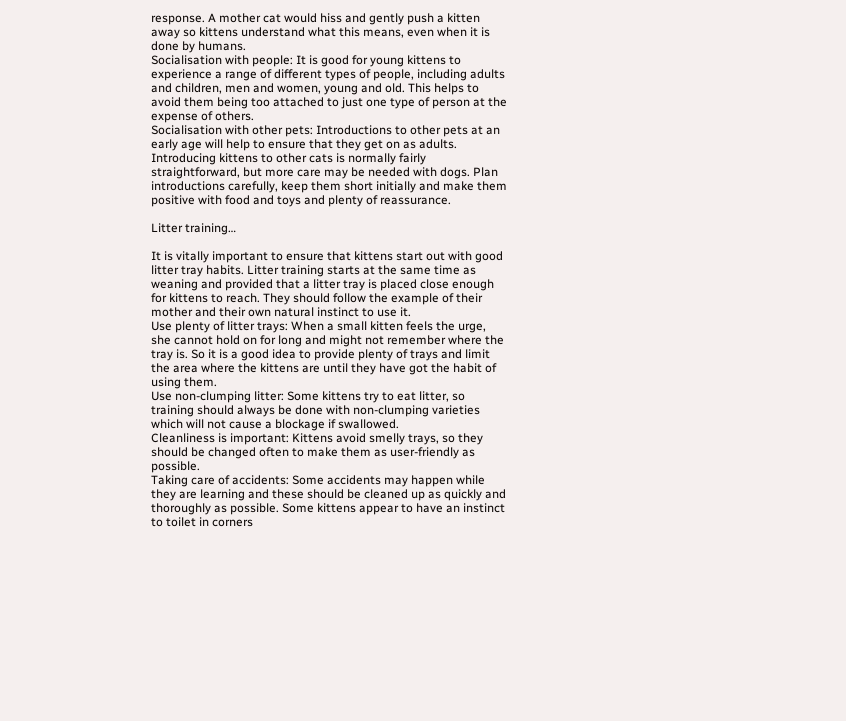response. A mother cat would hiss and gently push a kitten away so kittens understand what this means, even when it is done by humans.
Socialisation with people: It is good for young kittens to experience a range of different types of people, including adults and children, men and women, young and old. This helps to avoid them being too attached to just one type of person at the expense of others.
Socialisation with other pets: Introductions to other pets at an early age will help to ensure that they get on as adults. Introducing kittens to other cats is normally fairly straightforward, but more care may be needed with dogs. Plan introductions carefully, keep them short initially and make them positive with food and toys and plenty of reassurance.

Litter training…

It is vitally important to ensure that kittens start out with good litter tray habits. Litter training starts at the same time as weaning and provided that a litter tray is placed close enough for kittens to reach. They should follow the example of their mother and their own natural instinct to use it.
Use plenty of litter trays: When a small kitten feels the urge, she cannot hold on for long and might not remember where the tray is. So it is a good idea to provide plenty of trays and limit the area where the kittens are until they have got the habit of using them.
Use non-clumping litter: Some kittens try to eat litter, so training should always be done with non-clumping varieties which will not cause a blockage if swallowed.
Cleanliness is important: Kittens avoid smelly trays, so they should be changed often to make them as user-friendly as possible.
Taking care of accidents: Some accidents may happen while they are learning and these should be cleaned up as quickly and thoroughly as possible. Some kittens appear to have an instinct to toilet in corners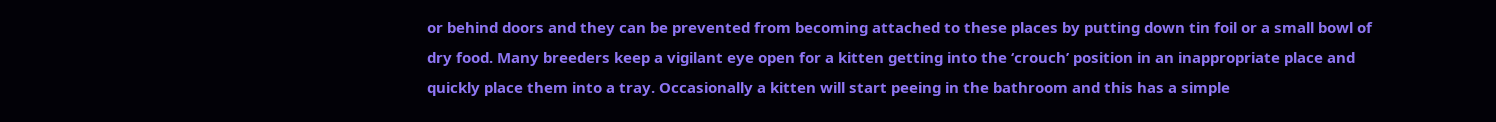or behind doors and they can be prevented from becoming attached to these places by putting down tin foil or a small bowl of dry food. Many breeders keep a vigilant eye open for a kitten getting into the ‘crouch’ position in an inappropriate place and quickly place them into a tray. Occasionally a kitten will start peeing in the bathroom and this has a simple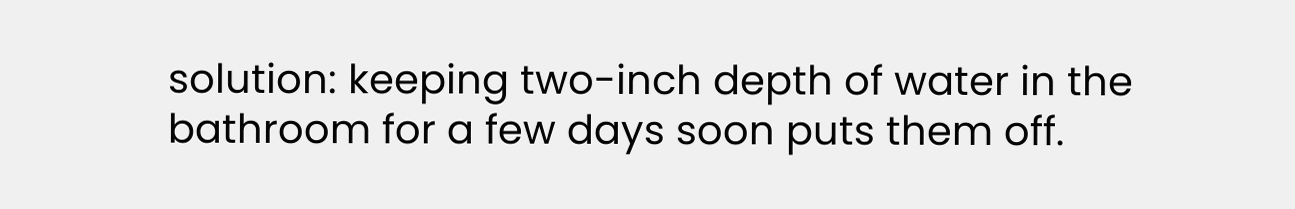solution: keeping two-inch depth of water in the bathroom for a few days soon puts them off.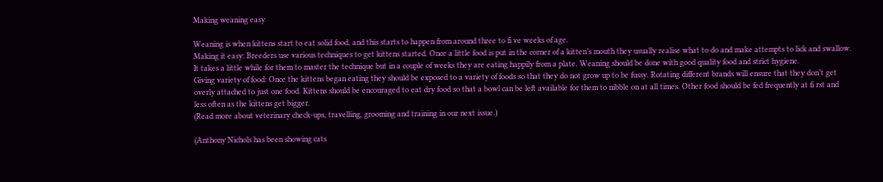Making weaning easy

Weaning is when kittens start to eat solid food, and this starts to happen from around three to fi ve weeks of age.
Making it easy: Breeders use various techniques to get kittens started. Once a little food is put in the corner of a kitten’s mouth they usually realise what to do and make attempts to lick and swallow. It takes a little while for them to master the technique but in a couple of weeks they are eating happily from a plate. Weaning should be done with good quality food and strict hygiene.
Giving variety of food: Once the kittens began eating they should be exposed to a variety of foods so that they do not grow up to be fussy. Rotating different brands will ensure that they don’t get overly attached to just one food. Kittens should be encouraged to eat dry food so that a bowl can be left available for them to nibble on at all times. Other food should be fed frequently at fi rst and less often as the kittens get bigger.
(Read more about veterinary check-ups, travelling, grooming and training in our next issue.)

(Anthony Nichols has been showing cats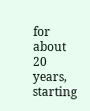for about 20 years, starting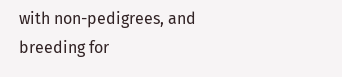with non-pedigrees, and breeding for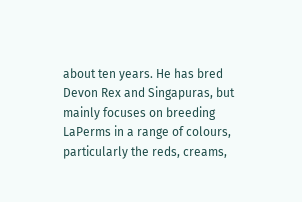about ten years. He has bred Devon Rex and Singapuras, but mainly focuses on breeding LaPerms in a range of colours, particularly the reds, creams,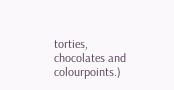torties, chocolates and colourpoints.)